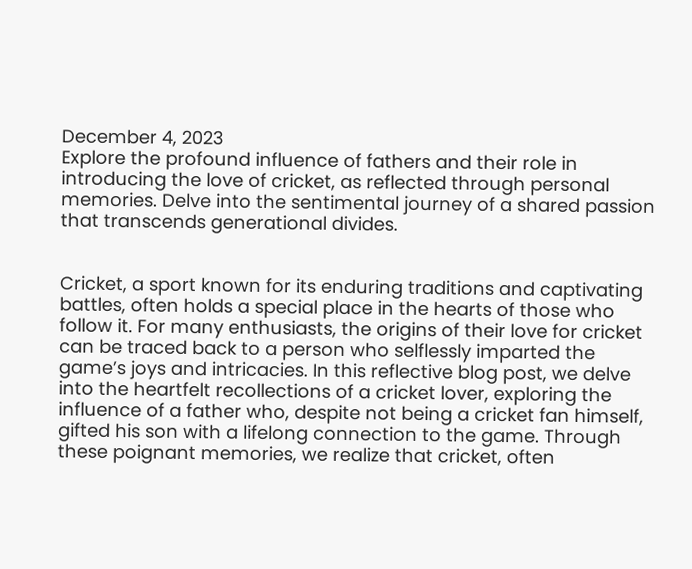December 4, 2023
Explore the profound influence of fathers and their role in introducing the love of cricket, as reflected through personal memories. Delve into the sentimental journey of a shared passion that transcends generational divides.


Cricket, a sport known for its enduring traditions and captivating battles, often holds a special place in the hearts of those who follow it. For many enthusiasts, the origins of their love for cricket can be traced back to a person who selflessly imparted the game’s joys and intricacies. In this reflective blog post, we delve into the heartfelt recollections of a cricket lover, exploring the influence of a father who, despite not being a cricket fan himself, gifted his son with a lifelong connection to the game. Through these poignant memories, we realize that cricket, often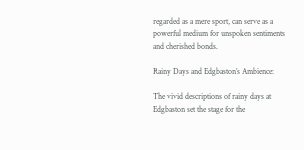regarded as a mere sport, can serve as a powerful medium for unspoken sentiments and cherished bonds.

Rainy Days and Edgbaston’s Ambience:

The vivid descriptions of rainy days at Edgbaston set the stage for the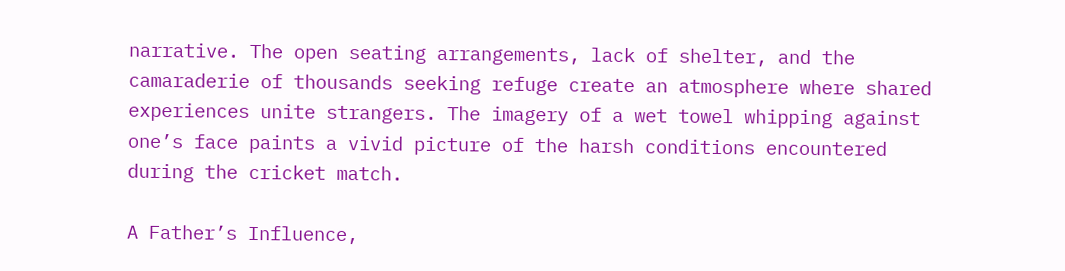narrative. The open seating arrangements, lack of shelter, and the camaraderie of thousands seeking refuge create an atmosphere where shared experiences unite strangers. The imagery of a wet towel whipping against one’s face paints a vivid picture of the harsh conditions encountered during the cricket match.

A Father’s Influence,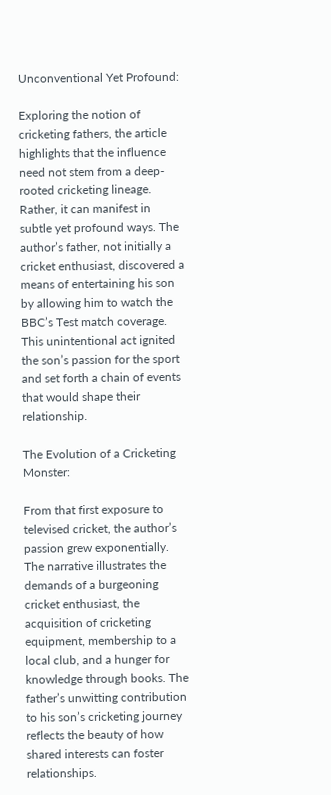Unconventional Yet Profound:

Exploring the notion of cricketing fathers, the article highlights that the influence need not stem from a deep-rooted cricketing lineage. Rather, it can manifest in subtle yet profound ways. The author’s father, not initially a cricket enthusiast, discovered a means of entertaining his son by allowing him to watch the BBC’s Test match coverage. This unintentional act ignited the son’s passion for the sport and set forth a chain of events that would shape their relationship.

The Evolution of a Cricketing Monster:

From that first exposure to televised cricket, the author’s passion grew exponentially. The narrative illustrates the demands of a burgeoning cricket enthusiast, the acquisition of cricketing equipment, membership to a local club, and a hunger for knowledge through books. The father’s unwitting contribution to his son’s cricketing journey reflects the beauty of how shared interests can foster relationships.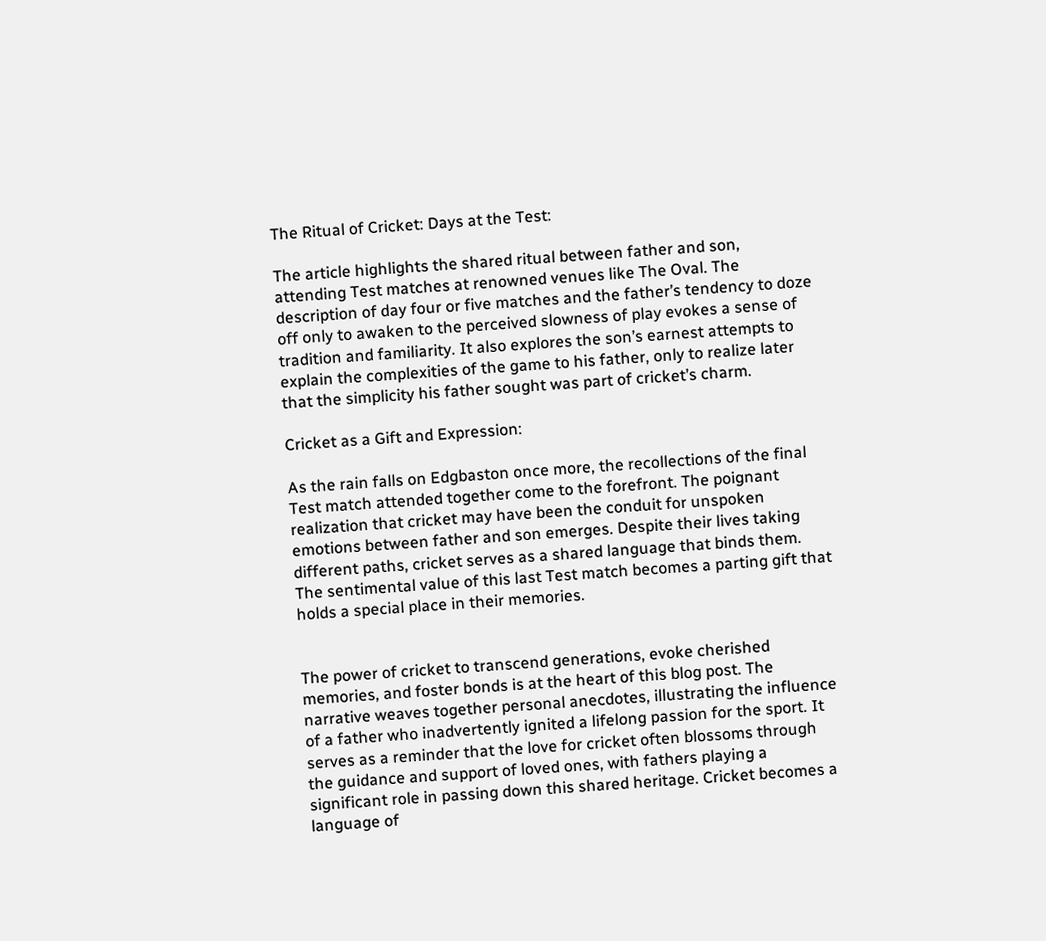The Ritual of Cricket: Days at the Test:

The article highlights the shared ritual between father and son, attending Test matches at renowned venues like The Oval. The description of day four or five matches and the father’s tendency to doze off only to awaken to the perceived slowness of play evokes a sense of tradition and familiarity. It also explores the son’s earnest attempts to explain the complexities of the game to his father, only to realize later that the simplicity his father sought was part of cricket’s charm.

Cricket as a Gift and Expression:

As the rain falls on Edgbaston once more, the recollections of the final Test match attended together come to the forefront. The poignant realization that cricket may have been the conduit for unspoken emotions between father and son emerges. Despite their lives taking different paths, cricket serves as a shared language that binds them. The sentimental value of this last Test match becomes a parting gift that holds a special place in their memories.


The power of cricket to transcend generations, evoke cherished memories, and foster bonds is at the heart of this blog post. The narrative weaves together personal anecdotes, illustrating the influence of a father who inadvertently ignited a lifelong passion for the sport. It serves as a reminder that the love for cricket often blossoms through the guidance and support of loved ones, with fathers playing a significant role in passing down this shared heritage. Cricket becomes a language of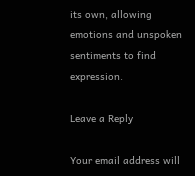its own, allowing emotions and unspoken sentiments to find expression.

Leave a Reply

Your email address will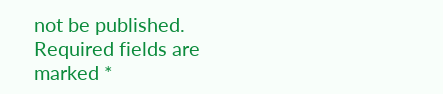not be published. Required fields are marked *